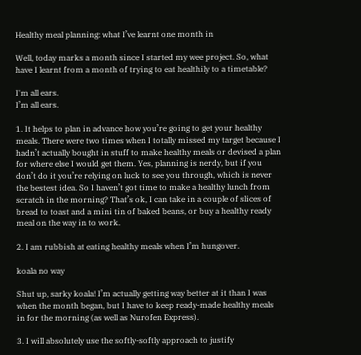Healthy meal planning: what I’ve learnt one month in

Well, today marks a month since I started my wee project. So, what have I learnt from a month of trying to eat healthily to a timetable?

I'm all ears.
I’m all ears.

1. It helps to plan in advance how you’re going to get your healthy meals. There were two times when I totally missed my target because I hadn’t actually bought in stuff to make healthy meals or devised a plan for where else I would get them. Yes, planning is nerdy, but if you don’t do it you’re relying on luck to see you through, which is never the bestest idea. So I haven’t got time to make a healthy lunch from scratch in the morning? That’s ok, I can take in a couple of slices of bread to toast and a mini tin of baked beans, or buy a healthy ready meal on the way in to work.

2. I am rubbish at eating healthy meals when I’m hungover.

koala no way

Shut up, sarky koala! I’m actually getting way better at it than I was when the month began, but I have to keep ready-made healthy meals in for the morning (as well as Nurofen Express).

3. I will absolutely use the softly-softly approach to justify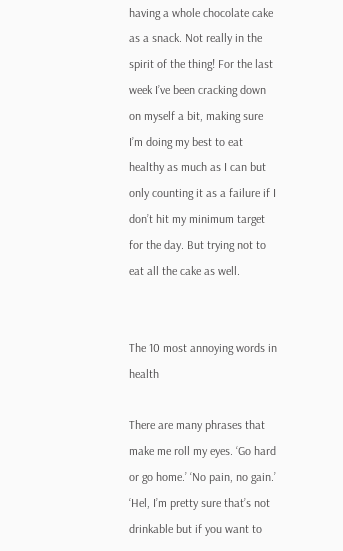having a whole chocolate cake as a snack. Not really in the spirit of the thing! For the last week I’ve been cracking down on myself a bit, making sure I’m doing my best to eat healthy as much as I can but only counting it as a failure if I don’t hit my minimum target for the day. But trying not to eat all the cake as well.


The 10 most annoying words in health

There are many phrases that make me roll my eyes. ‘Go hard or go home.’ ‘No pain, no gain.’ ‘Hel, I’m pretty sure that’s not drinkable but if you want to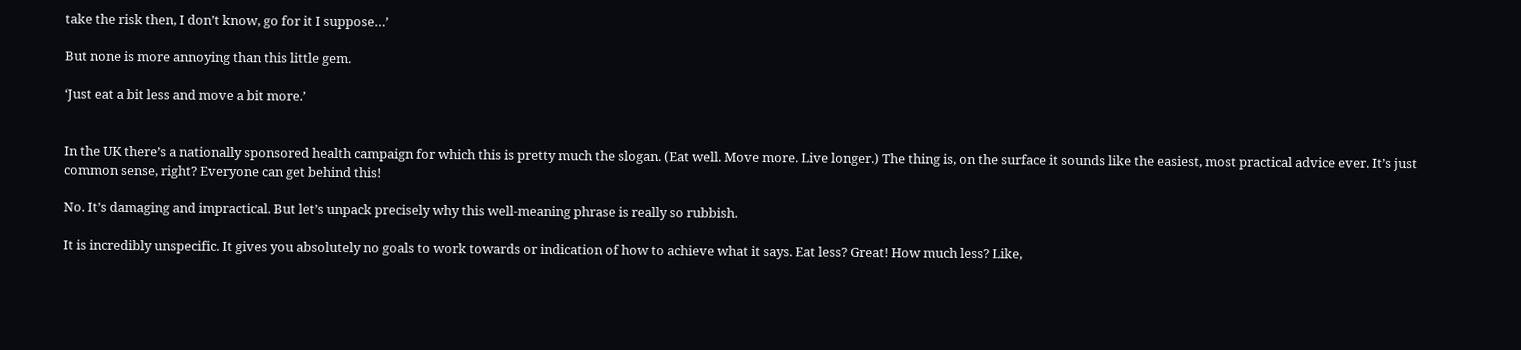take the risk then, I don’t know, go for it I suppose…’

But none is more annoying than this little gem.

‘Just eat a bit less and move a bit more.’


In the UK there’s a nationally sponsored health campaign for which this is pretty much the slogan. (Eat well. Move more. Live longer.) The thing is, on the surface it sounds like the easiest, most practical advice ever. It’s just common sense, right? Everyone can get behind this!

No. It’s damaging and impractical. But let’s unpack precisely why this well-meaning phrase is really so rubbish.

It is incredibly unspecific. It gives you absolutely no goals to work towards or indication of how to achieve what it says. Eat less? Great! How much less? Like,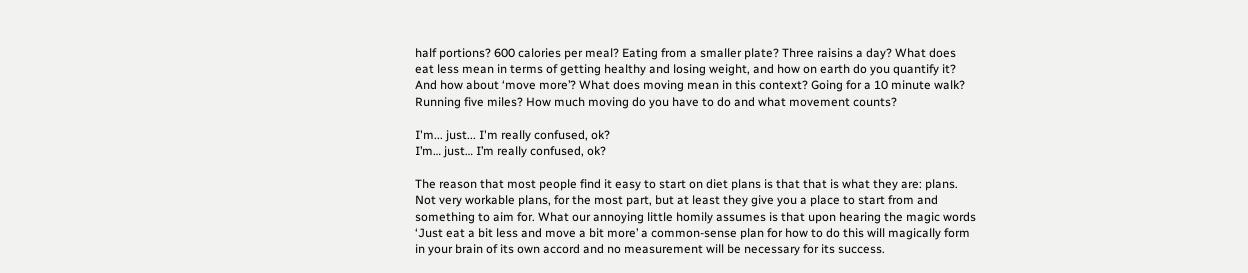half portions? 600 calories per meal? Eating from a smaller plate? Three raisins a day? What does eat less mean in terms of getting healthy and losing weight, and how on earth do you quantify it? And how about ‘move more’? What does moving mean in this context? Going for a 10 minute walk? Running five miles? How much moving do you have to do and what movement counts?

I'm... just... I'm really confused, ok?
I’m… just… I’m really confused, ok?

The reason that most people find it easy to start on diet plans is that that is what they are: plans. Not very workable plans, for the most part, but at least they give you a place to start from and something to aim for. What our annoying little homily assumes is that upon hearing the magic words ‘Just eat a bit less and move a bit more’ a common-sense plan for how to do this will magically form in your brain of its own accord and no measurement will be necessary for its success.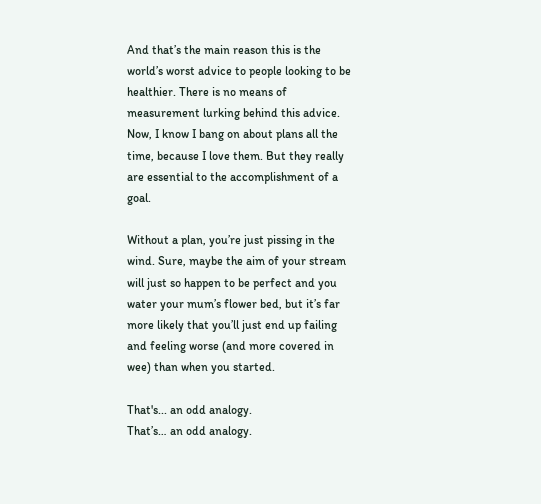And that’s the main reason this is the world’s worst advice to people looking to be healthier. There is no means of measurement lurking behind this advice. Now, I know I bang on about plans all the time, because I love them. But they really are essential to the accomplishment of a goal.

Without a plan, you’re just pissing in the wind. Sure, maybe the aim of your stream will just so happen to be perfect and you water your mum’s flower bed, but it’s far more likely that you’ll just end up failing and feeling worse (and more covered in wee) than when you started.

That's... an odd analogy.
That’s… an odd analogy.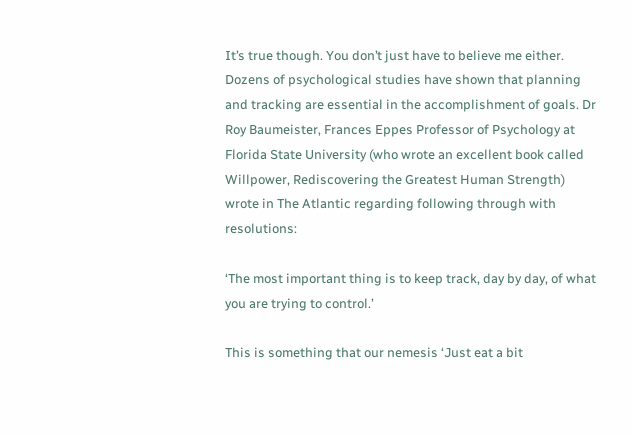It’s true though. You don’t just have to believe me either. Dozens of psychological studies have shown that planning and tracking are essential in the accomplishment of goals. Dr Roy Baumeister, Frances Eppes Professor of Psychology at Florida State University (who wrote an excellent book called Willpower, Rediscovering the Greatest Human Strength) wrote in The Atlantic regarding following through with resolutions:

‘The most important thing is to keep track, day by day, of what you are trying to control.’

This is something that our nemesis ‘Just eat a bit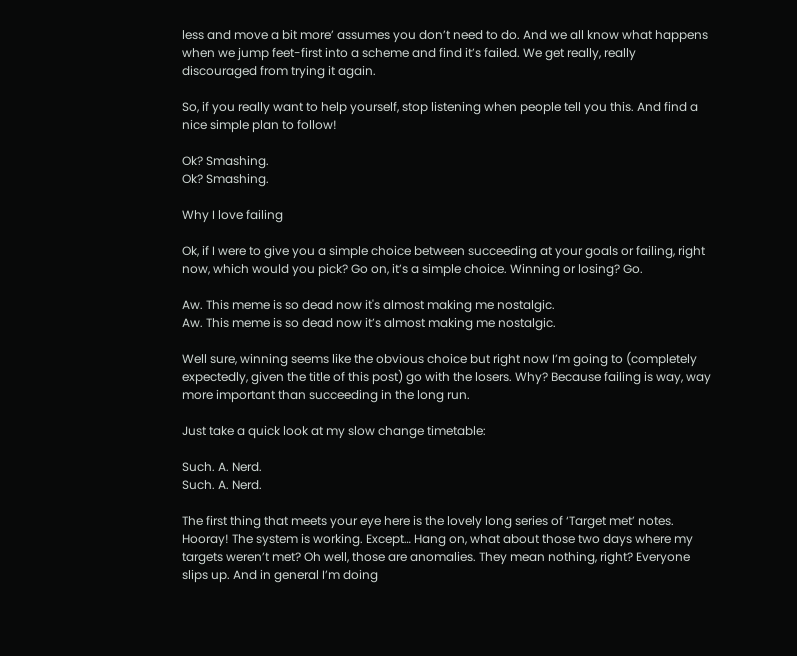less and move a bit more’ assumes you don’t need to do. And we all know what happens when we jump feet-first into a scheme and find it’s failed. We get really, really discouraged from trying it again.

So, if you really want to help yourself, stop listening when people tell you this. And find a nice simple plan to follow!

Ok? Smashing.
Ok? Smashing.

Why I love failing

Ok, if I were to give you a simple choice between succeeding at your goals or failing, right now, which would you pick? Go on, it’s a simple choice. Winning or losing? Go.

Aw. This meme is so dead now it's almost making me nostalgic.
Aw. This meme is so dead now it’s almost making me nostalgic.

Well sure, winning seems like the obvious choice but right now I’m going to (completely expectedly, given the title of this post) go with the losers. Why? Because failing is way, way more important than succeeding in the long run.

Just take a quick look at my slow change timetable:

Such. A. Nerd.
Such. A. Nerd.

The first thing that meets your eye here is the lovely long series of ‘Target met’ notes. Hooray! The system is working. Except… Hang on, what about those two days where my targets weren’t met? Oh well, those are anomalies. They mean nothing, right? Everyone slips up. And in general I’m doing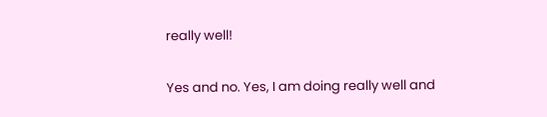really well!

Yes and no. Yes, I am doing really well and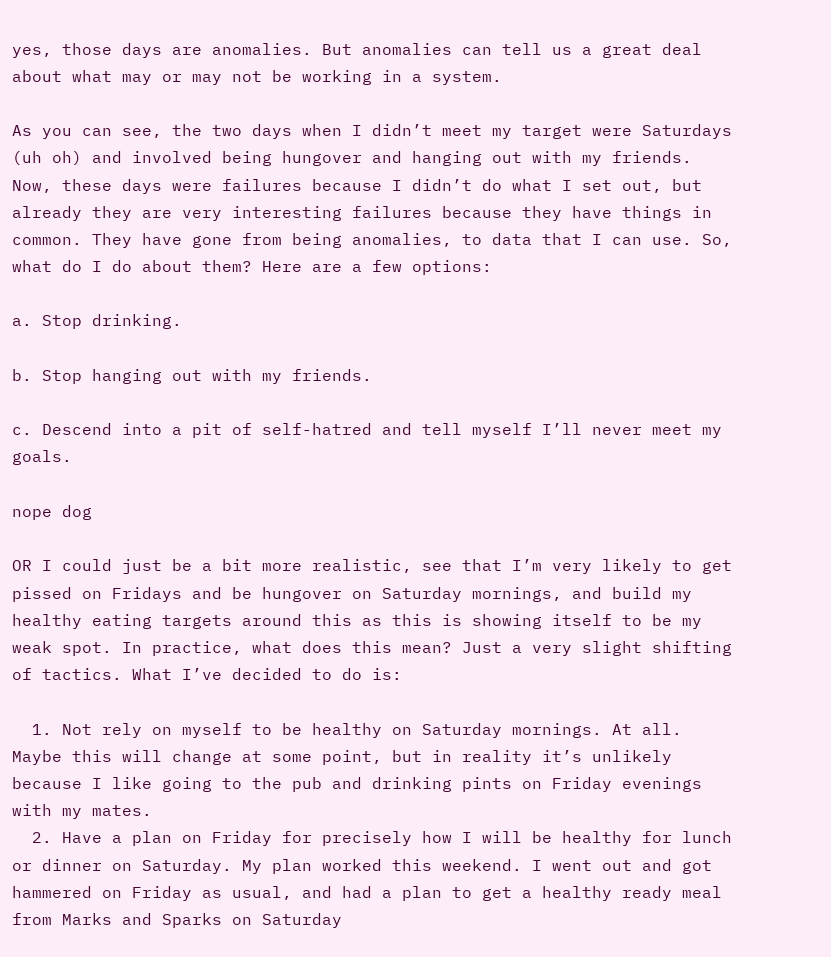yes, those days are anomalies. But anomalies can tell us a great deal about what may or may not be working in a system.

As you can see, the two days when I didn’t meet my target were Saturdays (uh oh) and involved being hungover and hanging out with my friends. Now, these days were failures because I didn’t do what I set out, but already they are very interesting failures because they have things in common. They have gone from being anomalies, to data that I can use. So, what do I do about them? Here are a few options:

a. Stop drinking.

b. Stop hanging out with my friends.

c. Descend into a pit of self-hatred and tell myself I’ll never meet my goals.

nope dog

OR I could just be a bit more realistic, see that I’m very likely to get pissed on Fridays and be hungover on Saturday mornings, and build my healthy eating targets around this as this is showing itself to be my weak spot. In practice, what does this mean? Just a very slight shifting of tactics. What I’ve decided to do is:

  1. Not rely on myself to be healthy on Saturday mornings. At all. Maybe this will change at some point, but in reality it’s unlikely because I like going to the pub and drinking pints on Friday evenings with my mates.
  2. Have a plan on Friday for precisely how I will be healthy for lunch or dinner on Saturday. My plan worked this weekend. I went out and got hammered on Friday as usual, and had a plan to get a healthy ready meal from Marks and Sparks on Saturday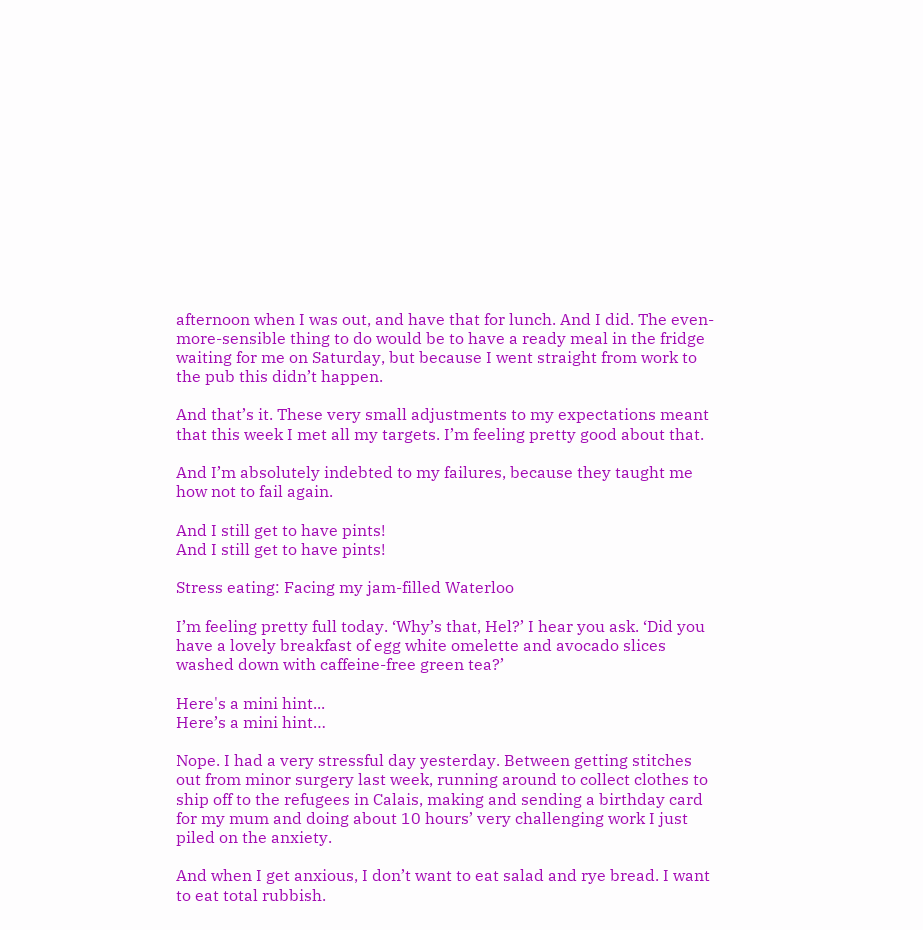afternoon when I was out, and have that for lunch. And I did. The even-more-sensible thing to do would be to have a ready meal in the fridge waiting for me on Saturday, but because I went straight from work to the pub this didn’t happen.

And that’s it. These very small adjustments to my expectations meant that this week I met all my targets. I’m feeling pretty good about that.

And I’m absolutely indebted to my failures, because they taught me how not to fail again.

And I still get to have pints!
And I still get to have pints!

Stress eating: Facing my jam-filled Waterloo

I’m feeling pretty full today. ‘Why’s that, Hel?’ I hear you ask. ‘Did you have a lovely breakfast of egg white omelette and avocado slices washed down with caffeine-free green tea?’

Here's a mini hint...
Here’s a mini hint…

Nope. I had a very stressful day yesterday. Between getting stitches out from minor surgery last week, running around to collect clothes to ship off to the refugees in Calais, making and sending a birthday card for my mum and doing about 10 hours’ very challenging work I just piled on the anxiety.

And when I get anxious, I don’t want to eat salad and rye bread. I want to eat total rubbish.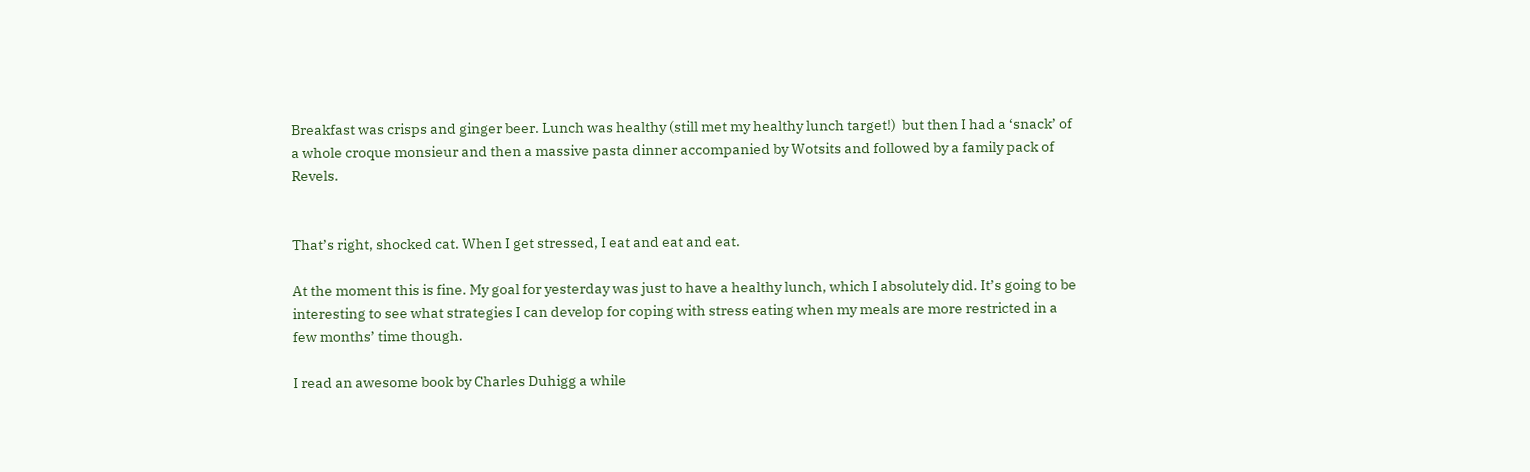Breakfast was crisps and ginger beer. Lunch was healthy (still met my healthy lunch target!)  but then I had a ‘snack’ of a whole croque monsieur and then a massive pasta dinner accompanied by Wotsits and followed by a family pack of Revels.


That’s right, shocked cat. When I get stressed, I eat and eat and eat.

At the moment this is fine. My goal for yesterday was just to have a healthy lunch, which I absolutely did. It’s going to be interesting to see what strategies I can develop for coping with stress eating when my meals are more restricted in a few months’ time though.

I read an awesome book by Charles Duhigg a while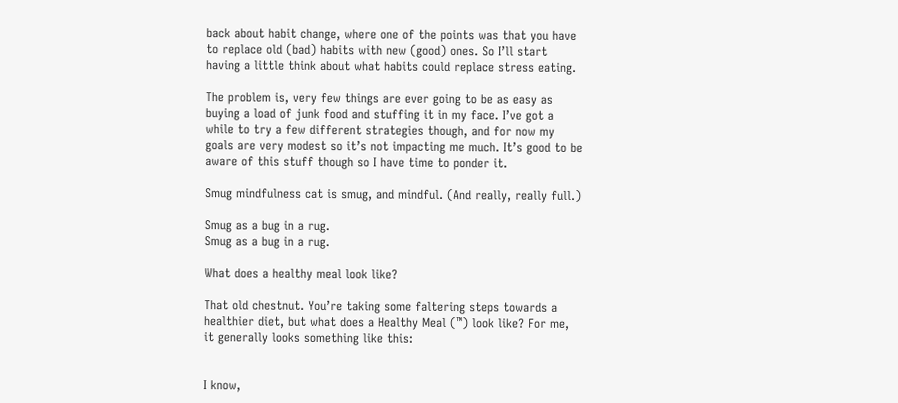back about habit change, where one of the points was that you have to replace old (bad) habits with new (good) ones. So I’ll start having a little think about what habits could replace stress eating.

The problem is, very few things are ever going to be as easy as buying a load of junk food and stuffing it in my face. I’ve got a while to try a few different strategies though, and for now my goals are very modest so it’s not impacting me much. It’s good to be aware of this stuff though so I have time to ponder it.

Smug mindfulness cat is smug, and mindful. (And really, really full.)

Smug as a bug in a rug.
Smug as a bug in a rug.

What does a healthy meal look like?

That old chestnut. You’re taking some faltering steps towards a healthier diet, but what does a Healthy Meal (™) look like? For me, it generally looks something like this:


I know,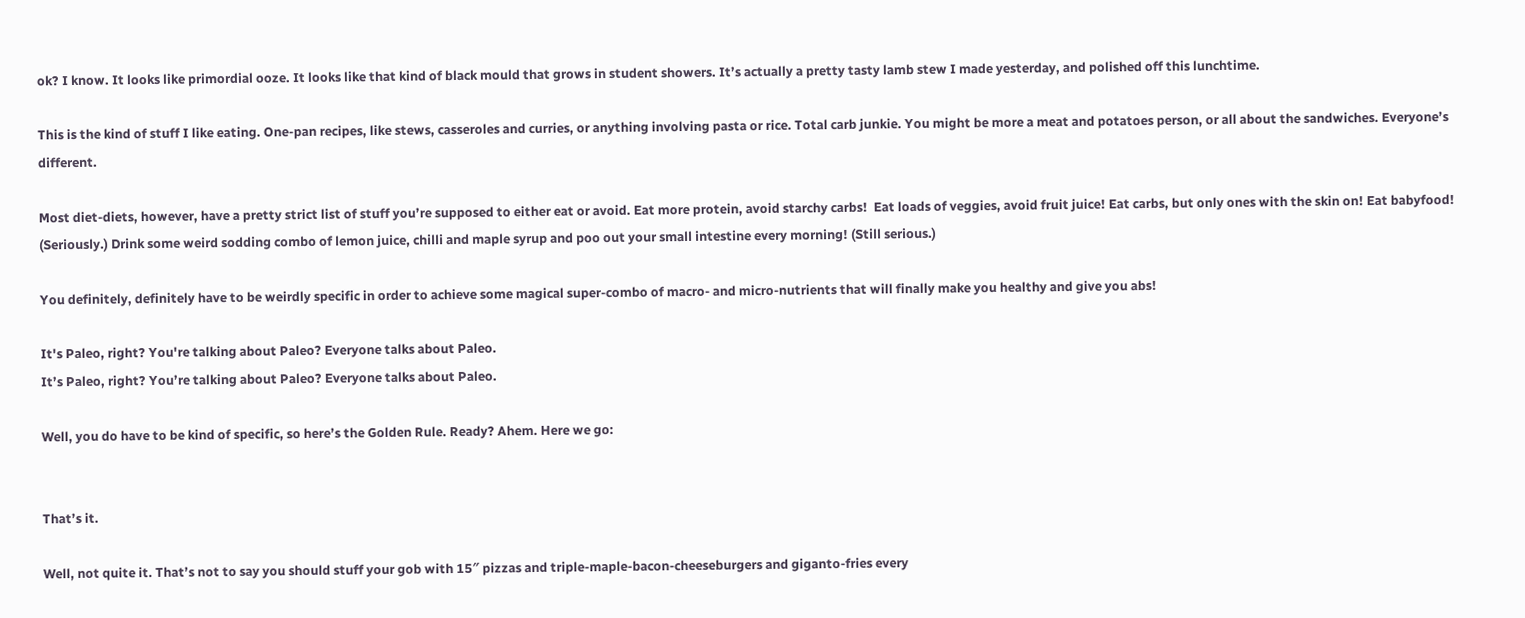ok? I know. It looks like primordial ooze. It looks like that kind of black mould that grows in student showers. It’s actually a pretty tasty lamb stew I made yesterday, and polished off this lunchtime.

This is the kind of stuff I like eating. One-pan recipes, like stews, casseroles and curries, or anything involving pasta or rice. Total carb junkie. You might be more a meat and potatoes person, or all about the sandwiches. Everyone’s different.

Most diet-diets, however, have a pretty strict list of stuff you’re supposed to either eat or avoid. Eat more protein, avoid starchy carbs!  Eat loads of veggies, avoid fruit juice! Eat carbs, but only ones with the skin on! Eat babyfood! (Seriously.) Drink some weird sodding combo of lemon juice, chilli and maple syrup and poo out your small intestine every morning! (Still serious.)

You definitely, definitely have to be weirdly specific in order to achieve some magical super-combo of macro- and micro-nutrients that will finally make you healthy and give you abs!

It's Paleo, right? You're talking about Paleo? Everyone talks about Paleo.
It’s Paleo, right? You’re talking about Paleo? Everyone talks about Paleo.

Well, you do have to be kind of specific, so here’s the Golden Rule. Ready? Ahem. Here we go:


That’s it.

Well, not quite it. That’s not to say you should stuff your gob with 15″ pizzas and triple-maple-bacon-cheeseburgers and giganto-fries every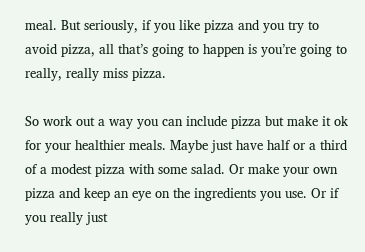meal. But seriously, if you like pizza and you try to avoid pizza, all that’s going to happen is you’re going to really, really miss pizza.

So work out a way you can include pizza but make it ok for your healthier meals. Maybe just have half or a third of a modest pizza with some salad. Or make your own pizza and keep an eye on the ingredients you use. Or if you really just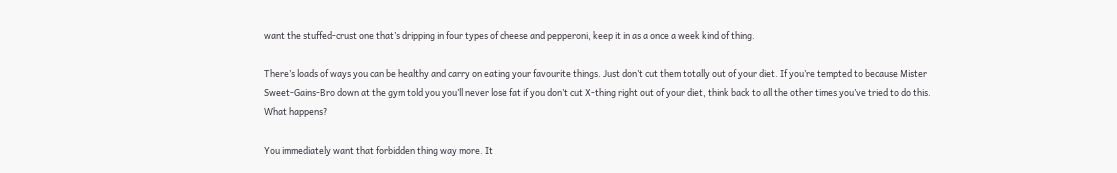want the stuffed-crust one that’s dripping in four types of cheese and pepperoni, keep it in as a once a week kind of thing.

There’s loads of ways you can be healthy and carry on eating your favourite things. Just don’t cut them totally out of your diet. If you’re tempted to because Mister Sweet-Gains-Bro down at the gym told you you’ll never lose fat if you don’t cut X-thing right out of your diet, think back to all the other times you’ve tried to do this. What happens?

You immediately want that forbidden thing way more. It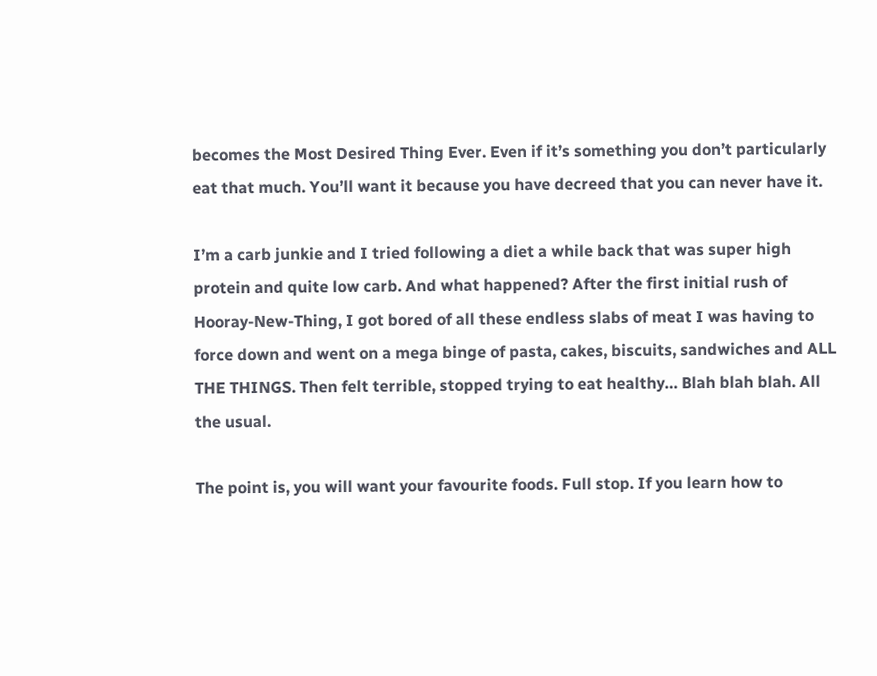becomes the Most Desired Thing Ever. Even if it’s something you don’t particularly eat that much. You’ll want it because you have decreed that you can never have it.

I’m a carb junkie and I tried following a diet a while back that was super high protein and quite low carb. And what happened? After the first initial rush of Hooray-New-Thing, I got bored of all these endless slabs of meat I was having to force down and went on a mega binge of pasta, cakes, biscuits, sandwiches and ALL THE THINGS. Then felt terrible, stopped trying to eat healthy… Blah blah blah. All the usual.

The point is, you will want your favourite foods. Full stop. If you learn how to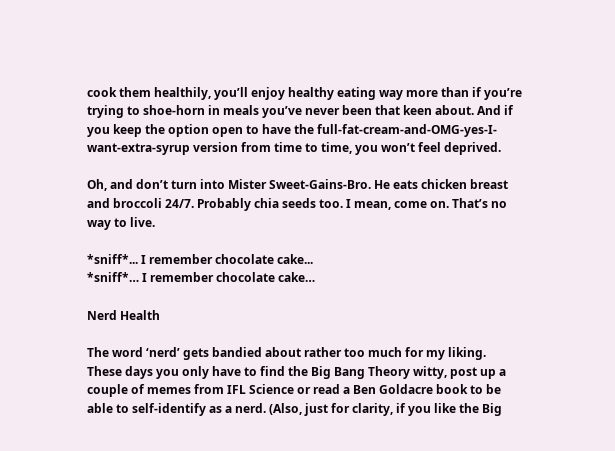cook them healthily, you’ll enjoy healthy eating way more than if you’re trying to shoe-horn in meals you’ve never been that keen about. And if you keep the option open to have the full-fat-cream-and-OMG-yes-I-want-extra-syrup version from time to time, you won’t feel deprived.

Oh, and don’t turn into Mister Sweet-Gains-Bro. He eats chicken breast and broccoli 24/7. Probably chia seeds too. I mean, come on. That’s no way to live.

*sniff*... I remember chocolate cake...
*sniff*… I remember chocolate cake…

Nerd Health

The word ‘nerd’ gets bandied about rather too much for my liking. These days you only have to find the Big Bang Theory witty, post up a couple of memes from IFL Science or read a Ben Goldacre book to be able to self-identify as a nerd. (Also, just for clarity, if you like the Big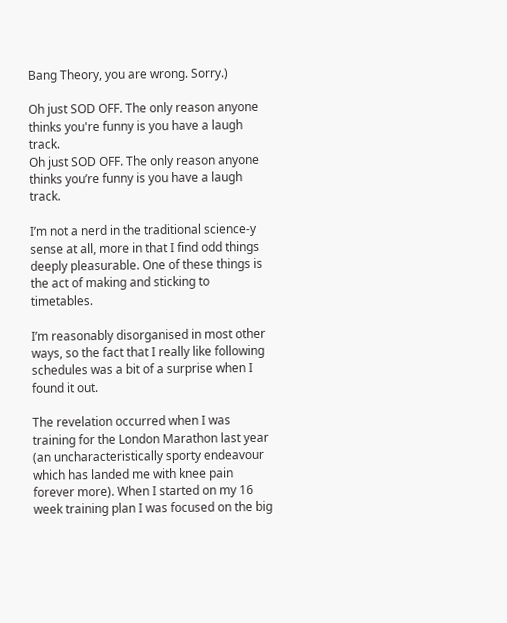Bang Theory, you are wrong. Sorry.)

Oh just SOD OFF. The only reason anyone thinks you're funny is you have a laugh track.
Oh just SOD OFF. The only reason anyone thinks you’re funny is you have a laugh track.

I’m not a nerd in the traditional science-y sense at all, more in that I find odd things deeply pleasurable. One of these things is the act of making and sticking to timetables.

I’m reasonably disorganised in most other ways, so the fact that I really like following schedules was a bit of a surprise when I found it out.

The revelation occurred when I was training for the London Marathon last year (an uncharacteristically sporty endeavour which has landed me with knee pain forever more). When I started on my 16 week training plan I was focused on the big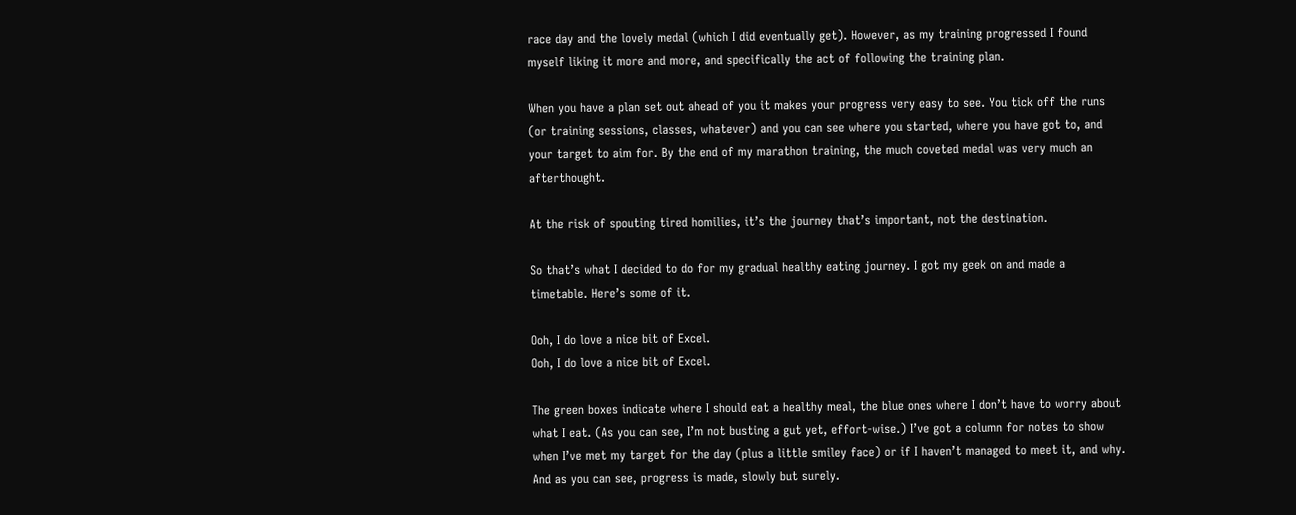race day and the lovely medal (which I did eventually get). However, as my training progressed I found myself liking it more and more, and specifically the act of following the training plan.

When you have a plan set out ahead of you it makes your progress very easy to see. You tick off the runs (or training sessions, classes, whatever) and you can see where you started, where you have got to, and your target to aim for. By the end of my marathon training, the much coveted medal was very much an afterthought.

At the risk of spouting tired homilies, it’s the journey that’s important, not the destination.

So that’s what I decided to do for my gradual healthy eating journey. I got my geek on and made a timetable. Here’s some of it.

Ooh, I do love a nice bit of Excel.
Ooh, I do love a nice bit of Excel.

The green boxes indicate where I should eat a healthy meal, the blue ones where I don’t have to worry about what I eat. (As you can see, I’m not busting a gut yet, effort-wise.) I’ve got a column for notes to show when I’ve met my target for the day (plus a little smiley face) or if I haven’t managed to meet it, and why. And as you can see, progress is made, slowly but surely.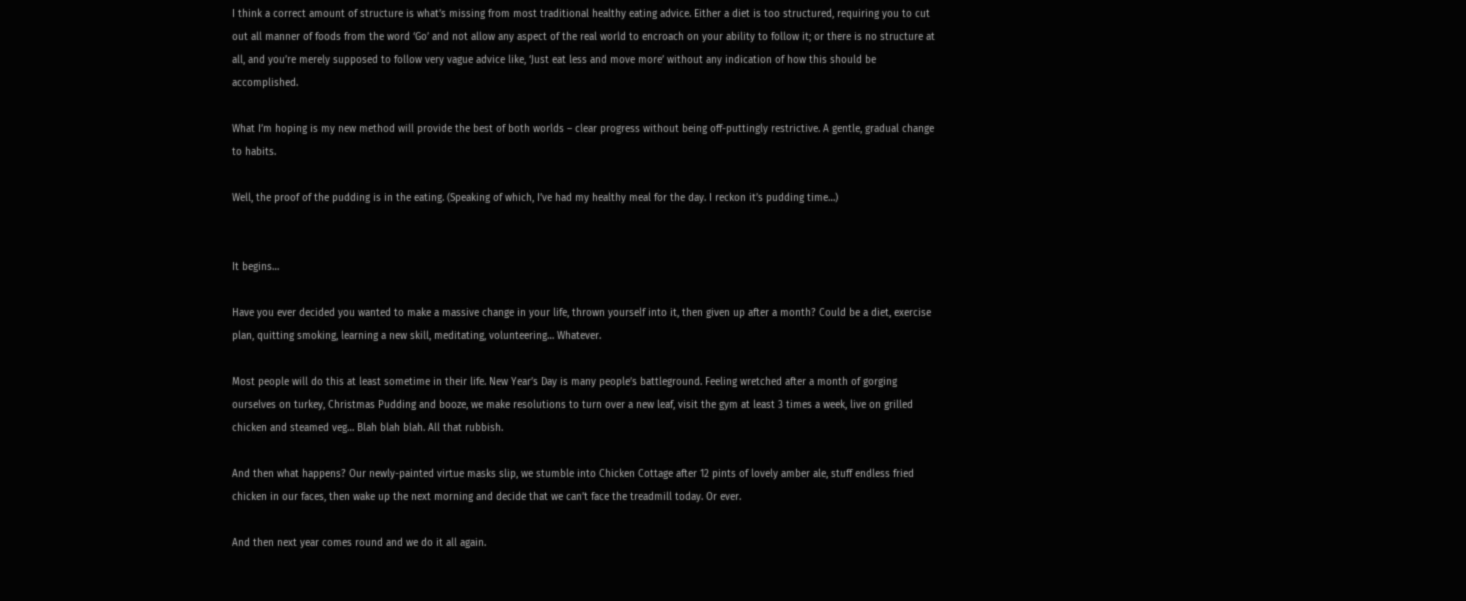I think a correct amount of structure is what’s missing from most traditional healthy eating advice. Either a diet is too structured, requiring you to cut out all manner of foods from the word ‘Go’ and not allow any aspect of the real world to encroach on your ability to follow it; or there is no structure at all, and you’re merely supposed to follow very vague advice like, ‘Just eat less and move more’ without any indication of how this should be accomplished.

What I’m hoping is my new method will provide the best of both worlds – clear progress without being off-puttingly restrictive. A gentle, gradual change to habits.

Well, the proof of the pudding is in the eating. (Speaking of which, I’ve had my healthy meal for the day. I reckon it’s pudding time…)


It begins…

Have you ever decided you wanted to make a massive change in your life, thrown yourself into it, then given up after a month? Could be a diet, exercise plan, quitting smoking, learning a new skill, meditating, volunteering… Whatever.

Most people will do this at least sometime in their life. New Year’s Day is many people’s battleground. Feeling wretched after a month of gorging ourselves on turkey, Christmas Pudding and booze, we make resolutions to turn over a new leaf, visit the gym at least 3 times a week, live on grilled chicken and steamed veg… Blah blah blah. All that rubbish.

And then what happens? Our newly-painted virtue masks slip, we stumble into Chicken Cottage after 12 pints of lovely amber ale, stuff endless fried chicken in our faces, then wake up the next morning and decide that we can’t face the treadmill today. Or ever.

And then next year comes round and we do it all again.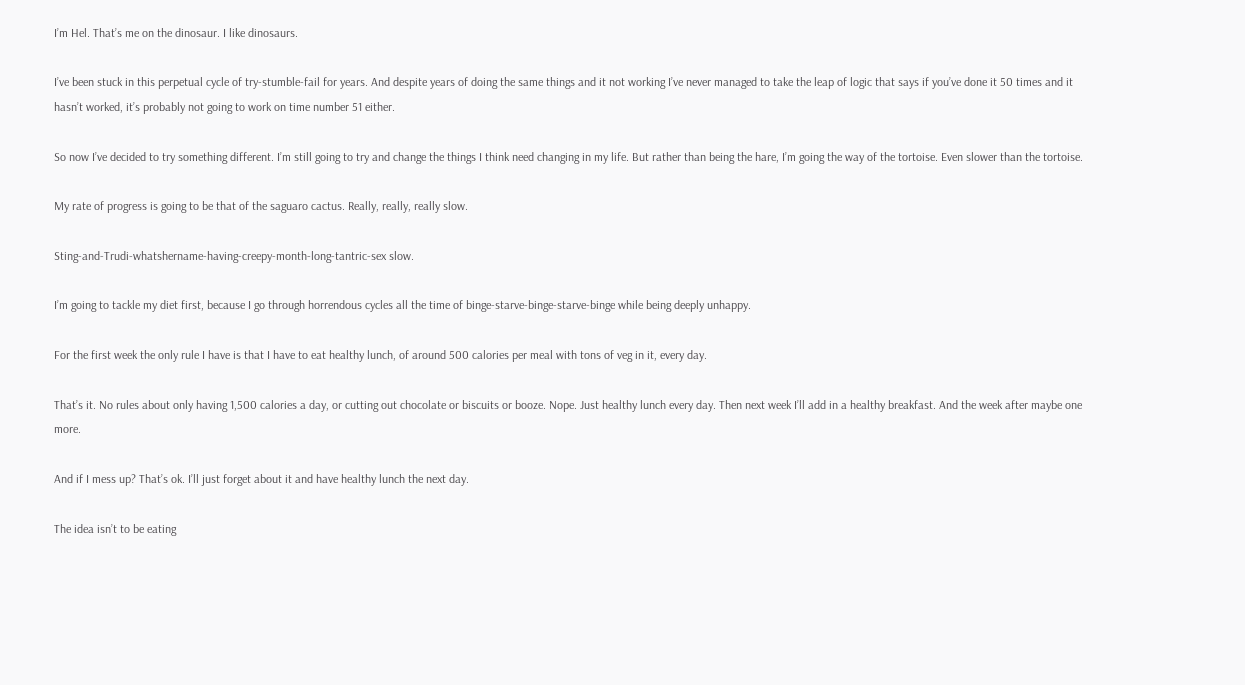I’m Hel. That’s me on the dinosaur. I like dinosaurs.

I’ve been stuck in this perpetual cycle of try-stumble-fail for years. And despite years of doing the same things and it not working I’ve never managed to take the leap of logic that says if you’ve done it 50 times and it hasn’t worked, it’s probably not going to work on time number 51 either.

So now I’ve decided to try something different. I’m still going to try and change the things I think need changing in my life. But rather than being the hare, I’m going the way of the tortoise. Even slower than the tortoise.

My rate of progress is going to be that of the saguaro cactus. Really, really, really slow.

Sting-and-Trudi-whatshername-having-creepy-month-long-tantric-sex slow.

I’m going to tackle my diet first, because I go through horrendous cycles all the time of binge-starve-binge-starve-binge while being deeply unhappy.

For the first week the only rule I have is that I have to eat healthy lunch, of around 500 calories per meal with tons of veg in it, every day.

That’s it. No rules about only having 1,500 calories a day, or cutting out chocolate or biscuits or booze. Nope. Just healthy lunch every day. Then next week I’ll add in a healthy breakfast. And the week after maybe one more.

And if I mess up? That’s ok. I’ll just forget about it and have healthy lunch the next day.

The idea isn’t to be eating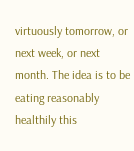virtuously tomorrow, or next week, or next month. The idea is to be eating reasonably healthily this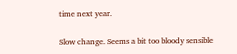time next year.

Slow change. Seems a bit too bloody sensible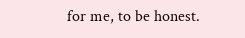for me, to be honest.